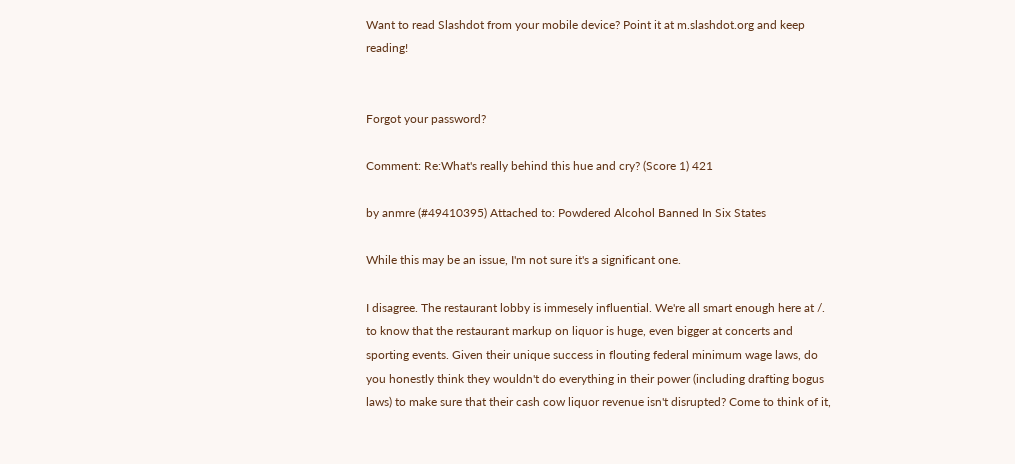Want to read Slashdot from your mobile device? Point it at m.slashdot.org and keep reading!


Forgot your password?

Comment: Re:What's really behind this hue and cry? (Score 1) 421

by anmre (#49410395) Attached to: Powdered Alcohol Banned In Six States

While this may be an issue, I'm not sure it's a significant one.

I disagree. The restaurant lobby is immesely influential. We're all smart enough here at /. to know that the restaurant markup on liquor is huge, even bigger at concerts and sporting events. Given their unique success in flouting federal minimum wage laws, do you honestly think they wouldn't do everything in their power (including drafting bogus laws) to make sure that their cash cow liquor revenue isn't disrupted? Come to think of it,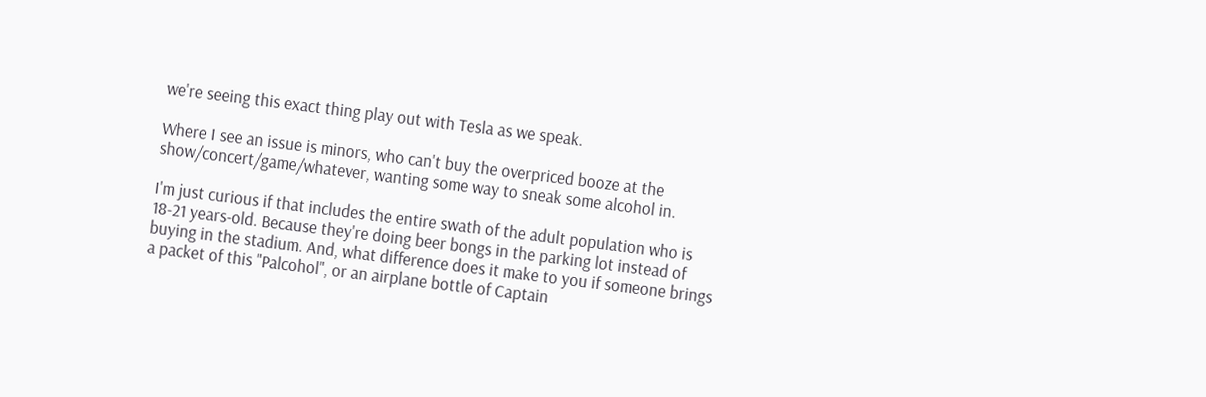we're seeing this exact thing play out with Tesla as we speak.

Where I see an issue is minors, who can't buy the overpriced booze at the show/concert/game/whatever, wanting some way to sneak some alcohol in.

I'm just curious if that includes the entire swath of the adult population who is 18-21 years-old. Because they're doing beer bongs in the parking lot instead of buying in the stadium. And, what difference does it make to you if someone brings a packet of this "Palcohol", or an airplane bottle of Captain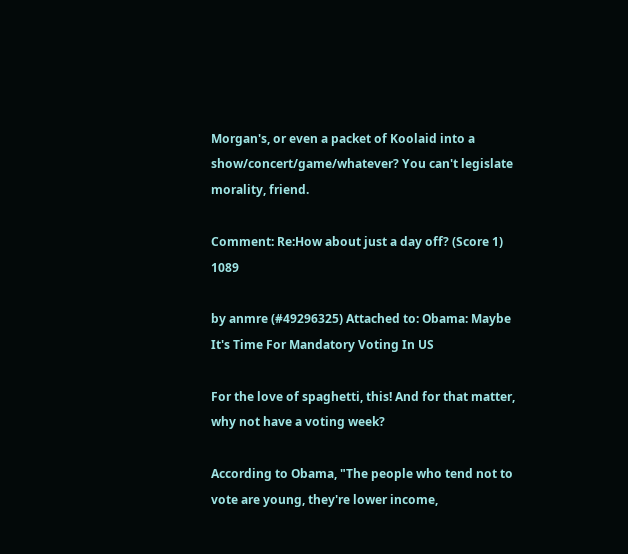Morgan's, or even a packet of Koolaid into a show/concert/game/whatever? You can't legislate morality, friend.

Comment: Re:How about just a day off? (Score 1) 1089

by anmre (#49296325) Attached to: Obama: Maybe It's Time For Mandatory Voting In US

For the love of spaghetti, this! And for that matter, why not have a voting week?

According to Obama, "The people who tend not to vote are young, they're lower income,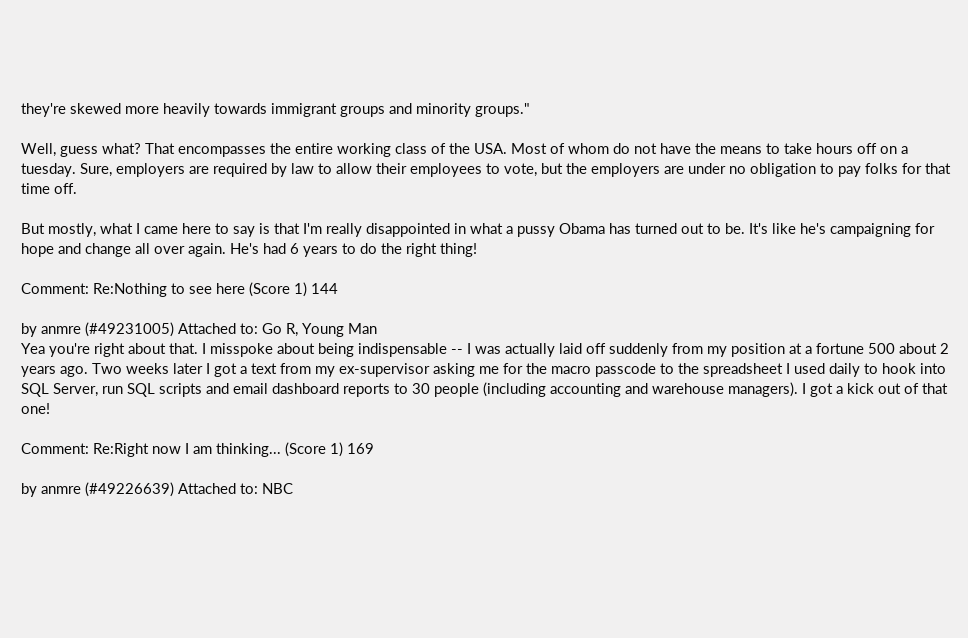they're skewed more heavily towards immigrant groups and minority groups."

Well, guess what? That encompasses the entire working class of the USA. Most of whom do not have the means to take hours off on a tuesday. Sure, employers are required by law to allow their employees to vote, but the employers are under no obligation to pay folks for that time off.

But mostly, what I came here to say is that I'm really disappointed in what a pussy Obama has turned out to be. It's like he's campaigning for hope and change all over again. He's had 6 years to do the right thing!

Comment: Re:Nothing to see here (Score 1) 144

by anmre (#49231005) Attached to: Go R, Young Man
Yea you're right about that. I misspoke about being indispensable -- I was actually laid off suddenly from my position at a fortune 500 about 2 years ago. Two weeks later I got a text from my ex-supervisor asking me for the macro passcode to the spreadsheet I used daily to hook into SQL Server, run SQL scripts and email dashboard reports to 30 people (including accounting and warehouse managers). I got a kick out of that one!

Comment: Re:Right now I am thinking... (Score 1) 169

by anmre (#49226639) Attached to: NBC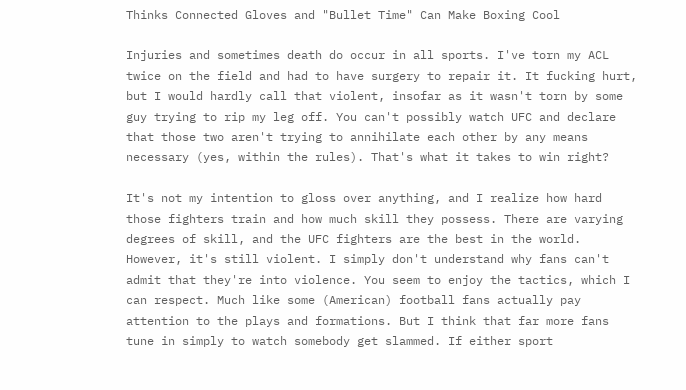Thinks Connected Gloves and "Bullet Time" Can Make Boxing Cool

Injuries and sometimes death do occur in all sports. I've torn my ACL twice on the field and had to have surgery to repair it. It fucking hurt, but I would hardly call that violent, insofar as it wasn't torn by some guy trying to rip my leg off. You can't possibly watch UFC and declare that those two aren't trying to annihilate each other by any means necessary (yes, within the rules). That's what it takes to win right?

It's not my intention to gloss over anything, and I realize how hard those fighters train and how much skill they possess. There are varying degrees of skill, and the UFC fighters are the best in the world. However, it's still violent. I simply don't understand why fans can't admit that they're into violence. You seem to enjoy the tactics, which I can respect. Much like some (American) football fans actually pay attention to the plays and formations. But I think that far more fans tune in simply to watch somebody get slammed. If either sport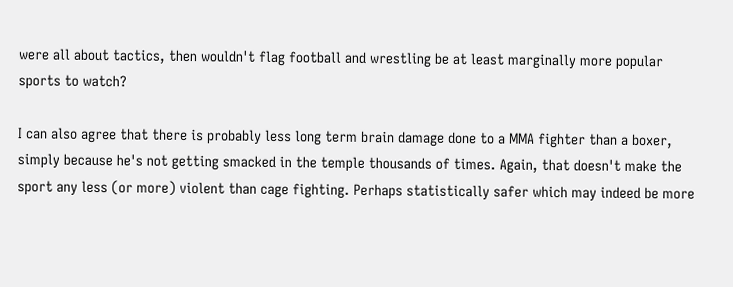were all about tactics, then wouldn't flag football and wrestling be at least marginally more popular sports to watch?

I can also agree that there is probably less long term brain damage done to a MMA fighter than a boxer, simply because he's not getting smacked in the temple thousands of times. Again, that doesn't make the sport any less (or more) violent than cage fighting. Perhaps statistically safer which may indeed be more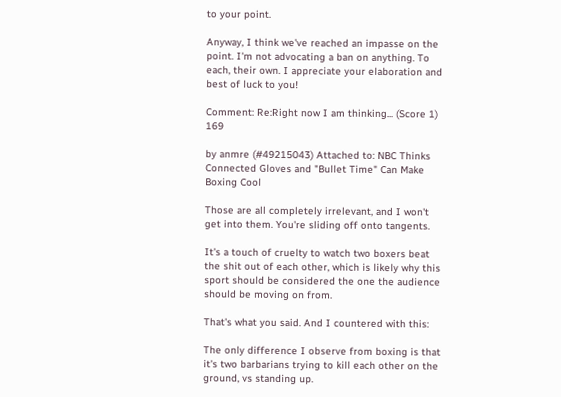to your point.

Anyway, I think we've reached an impasse on the point. I'm not advocating a ban on anything. To each, their own. I appreciate your elaboration and best of luck to you!

Comment: Re:Right now I am thinking... (Score 1) 169

by anmre (#49215043) Attached to: NBC Thinks Connected Gloves and "Bullet Time" Can Make Boxing Cool

Those are all completely irrelevant, and I won't get into them. You're sliding off onto tangents.

It's a touch of cruelty to watch two boxers beat the shit out of each other, which is likely why this sport should be considered the one the audience should be moving on from.

That's what you said. And I countered with this:

The only difference I observe from boxing is that it's two barbarians trying to kill each other on the ground, vs standing up.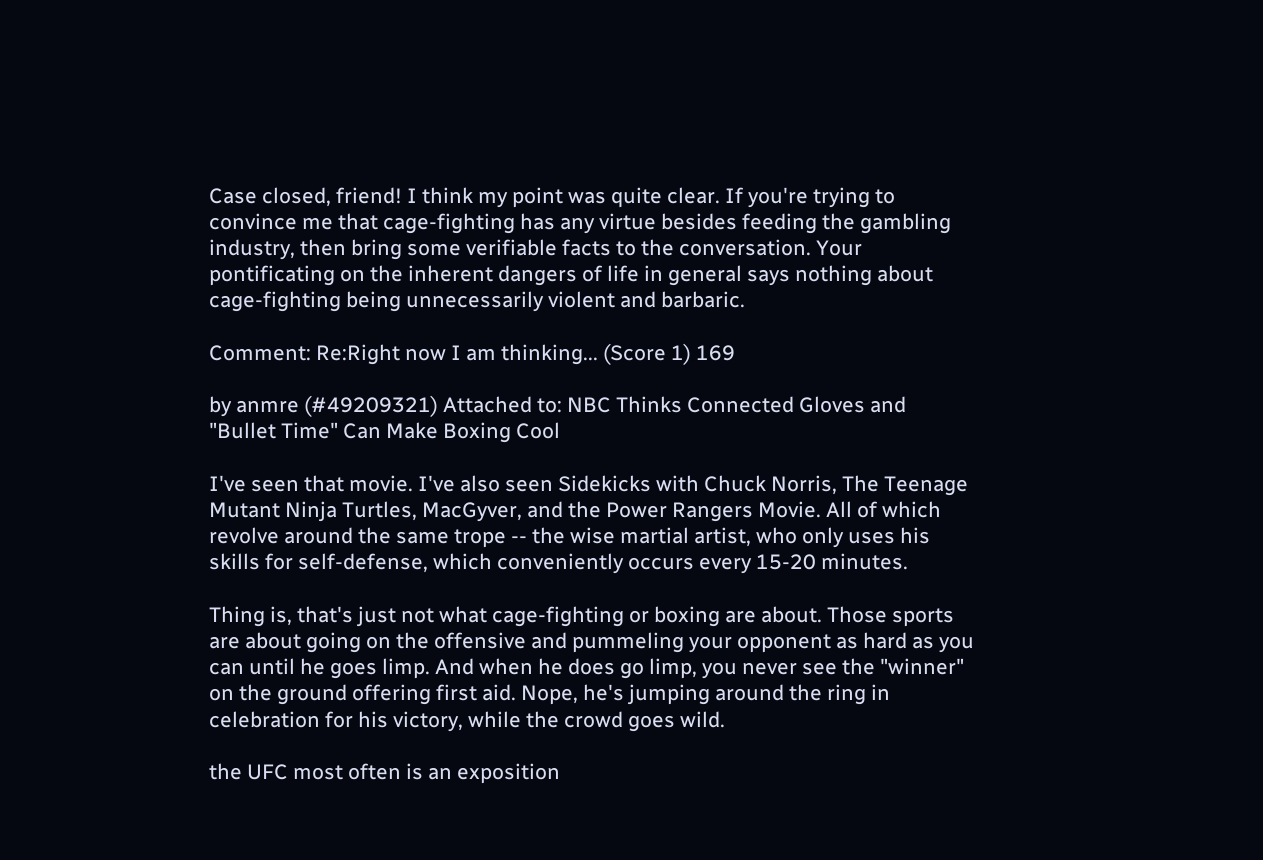Case closed, friend! I think my point was quite clear. If you're trying to convince me that cage-fighting has any virtue besides feeding the gambling industry, then bring some verifiable facts to the conversation. Your pontificating on the inherent dangers of life in general says nothing about cage-fighting being unnecessarily violent and barbaric.

Comment: Re:Right now I am thinking... (Score 1) 169

by anmre (#49209321) Attached to: NBC Thinks Connected Gloves and "Bullet Time" Can Make Boxing Cool

I've seen that movie. I've also seen Sidekicks with Chuck Norris, The Teenage Mutant Ninja Turtles, MacGyver, and the Power Rangers Movie. All of which revolve around the same trope -- the wise martial artist, who only uses his skills for self-defense, which conveniently occurs every 15-20 minutes.

Thing is, that's just not what cage-fighting or boxing are about. Those sports are about going on the offensive and pummeling your opponent as hard as you can until he goes limp. And when he does go limp, you never see the "winner" on the ground offering first aid. Nope, he's jumping around the ring in celebration for his victory, while the crowd goes wild.

the UFC most often is an exposition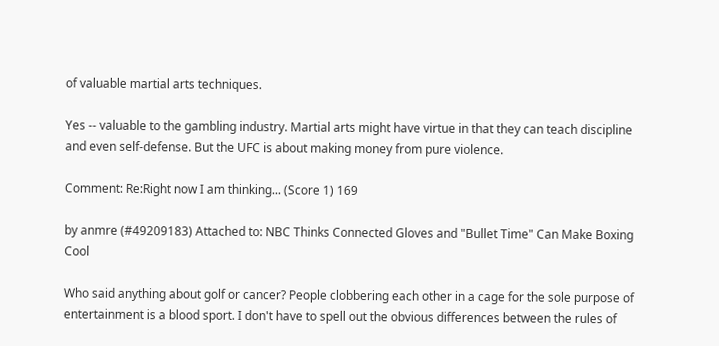of valuable martial arts techniques.

Yes -- valuable to the gambling industry. Martial arts might have virtue in that they can teach discipline and even self-defense. But the UFC is about making money from pure violence.

Comment: Re:Right now I am thinking... (Score 1) 169

by anmre (#49209183) Attached to: NBC Thinks Connected Gloves and "Bullet Time" Can Make Boxing Cool

Who said anything about golf or cancer? People clobbering each other in a cage for the sole purpose of entertainment is a blood sport. I don't have to spell out the obvious differences between the rules of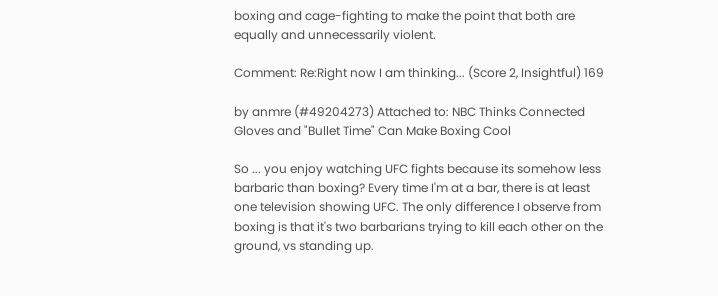boxing and cage-fighting to make the point that both are equally and unnecessarily violent.

Comment: Re:Right now I am thinking... (Score 2, Insightful) 169

by anmre (#49204273) Attached to: NBC Thinks Connected Gloves and "Bullet Time" Can Make Boxing Cool

So ... you enjoy watching UFC fights because its somehow less barbaric than boxing? Every time I'm at a bar, there is at least one television showing UFC. The only difference I observe from boxing is that it's two barbarians trying to kill each other on the ground, vs standing up.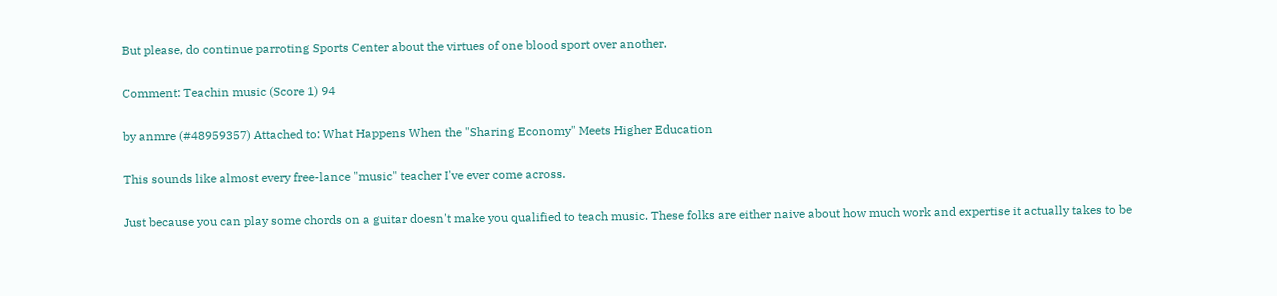But please, do continue parroting Sports Center about the virtues of one blood sport over another.

Comment: Teachin music (Score 1) 94

by anmre (#48959357) Attached to: What Happens When the "Sharing Economy" Meets Higher Education

This sounds like almost every free-lance "music" teacher I've ever come across.

Just because you can play some chords on a guitar doesn't make you qualified to teach music. These folks are either naive about how much work and expertise it actually takes to be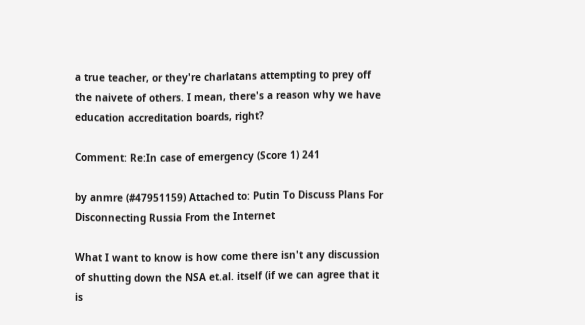a true teacher, or they're charlatans attempting to prey off the naivete of others. I mean, there's a reason why we have education accreditation boards, right?

Comment: Re:In case of emergency (Score 1) 241

by anmre (#47951159) Attached to: Putin To Discuss Plans For Disconnecting Russia From the Internet

What I want to know is how come there isn't any discussion of shutting down the NSA et.al. itself (if we can agree that it is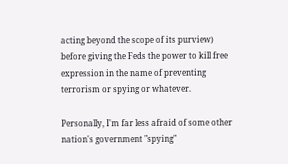acting beyond the scope of its purview) before giving the Feds the power to kill free expression in the name of preventing terrorism or spying or whatever.

Personally, I'm far less afraid of some other nation's government "spying"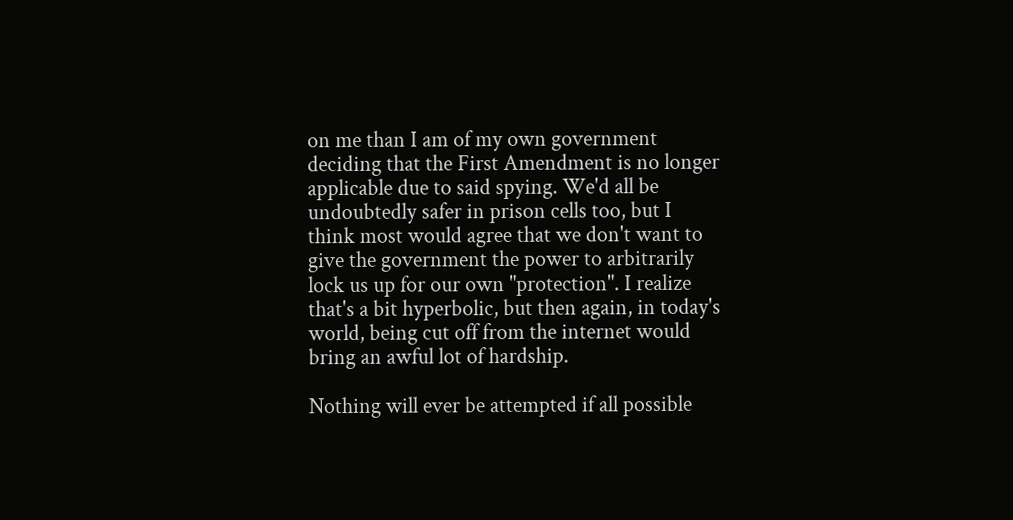on me than I am of my own government deciding that the First Amendment is no longer applicable due to said spying. We'd all be undoubtedly safer in prison cells too, but I think most would agree that we don't want to give the government the power to arbitrarily lock us up for our own "protection". I realize that's a bit hyperbolic, but then again, in today's world, being cut off from the internet would bring an awful lot of hardship.

Nothing will ever be attempted if all possible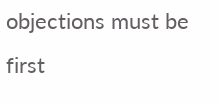objections must be first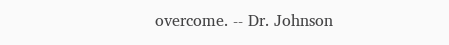overcome. -- Dr. Johnson